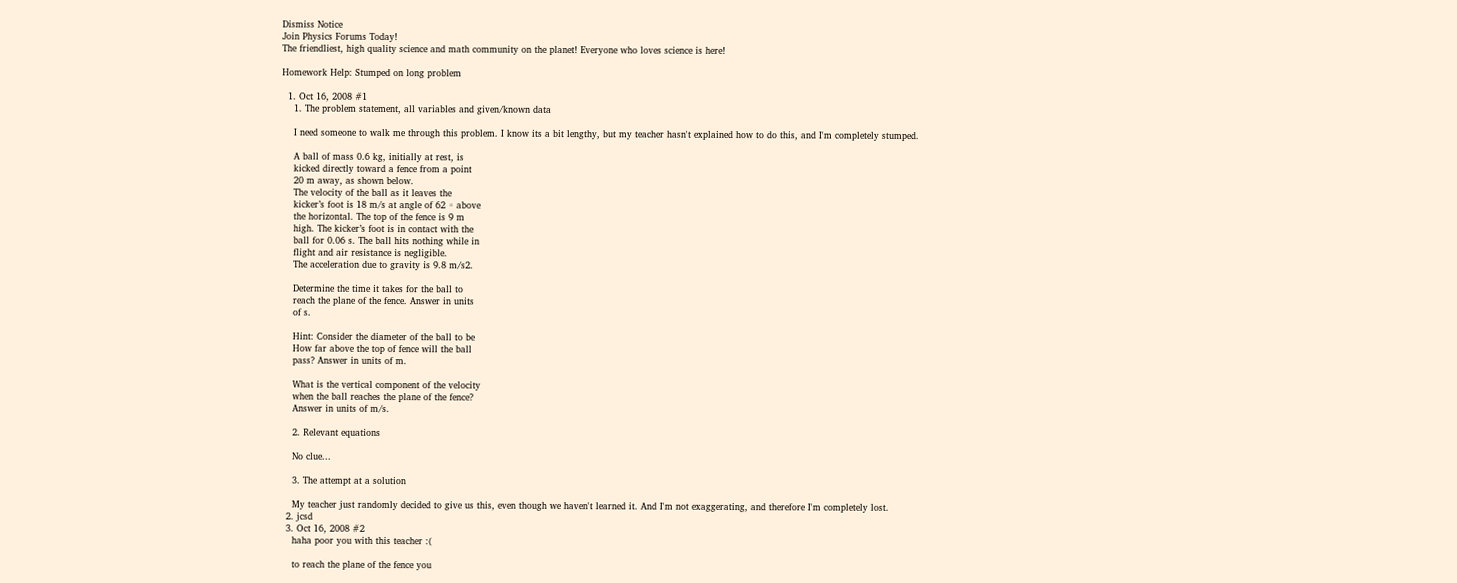Dismiss Notice
Join Physics Forums Today!
The friendliest, high quality science and math community on the planet! Everyone who loves science is here!

Homework Help: Stumped on long problem

  1. Oct 16, 2008 #1
    1. The problem statement, all variables and given/known data

    I need someone to walk me through this problem. I know its a bit lengthy, but my teacher hasn't explained how to do this, and I'm completely stumped.

    A ball of mass 0.6 kg, initially at rest, is
    kicked directly toward a fence from a point
    20 m away, as shown below.
    The velocity of the ball as it leaves the
    kicker’s foot is 18 m/s at angle of 62 ◦ above
    the horizontal. The top of the fence is 9 m
    high. The kicker’s foot is in contact with the
    ball for 0.06 s. The ball hits nothing while in
    flight and air resistance is negligible.
    The acceleration due to gravity is 9.8 m/s2.

    Determine the time it takes for the ball to
    reach the plane of the fence. Answer in units
    of s.

    Hint: Consider the diameter of the ball to be
    How far above the top of fence will the ball
    pass? Answer in units of m.

    What is the vertical component of the velocity
    when the ball reaches the plane of the fence?
    Answer in units of m/s.

    2. Relevant equations

    No clue...

    3. The attempt at a solution

    My teacher just randomly decided to give us this, even though we haven't learned it. And I'm not exaggerating, and therefore I'm completely lost.
  2. jcsd
  3. Oct 16, 2008 #2
    haha poor you with this teacher :(

    to reach the plane of the fence you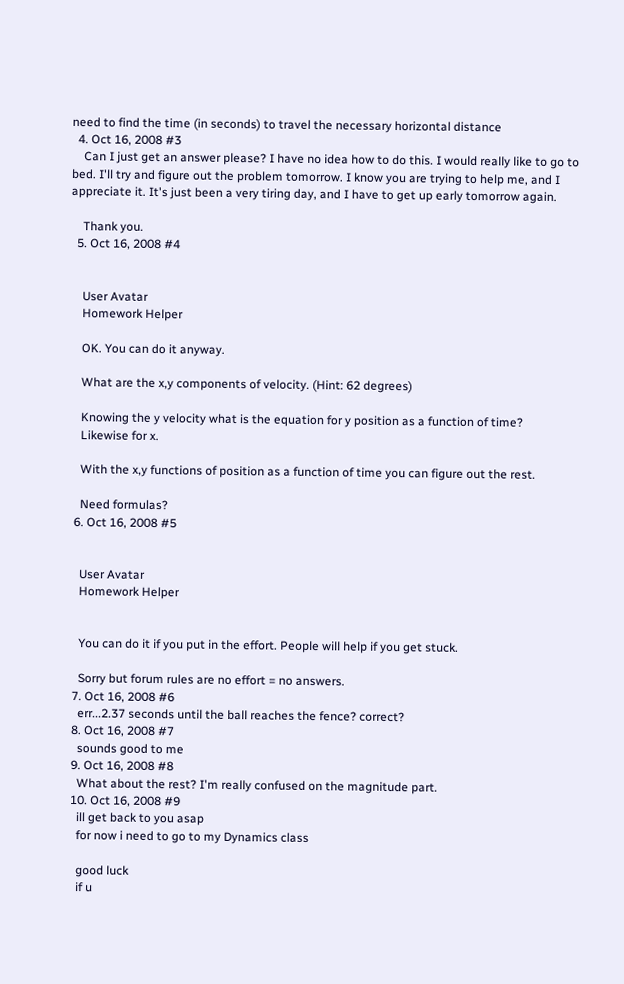need to find the time (in seconds) to travel the necessary horizontal distance
  4. Oct 16, 2008 #3
    Can I just get an answer please? I have no idea how to do this. I would really like to go to bed. I'll try and figure out the problem tomorrow. I know you are trying to help me, and I appreciate it. It's just been a very tiring day, and I have to get up early tomorrow again.

    Thank you.
  5. Oct 16, 2008 #4


    User Avatar
    Homework Helper

    OK. You can do it anyway.

    What are the x,y components of velocity. (Hint: 62 degrees)

    Knowing the y velocity what is the equation for y position as a function of time?
    Likewise for x.

    With the x,y functions of position as a function of time you can figure out the rest.

    Need formulas?
  6. Oct 16, 2008 #5


    User Avatar
    Homework Helper


    You can do it if you put in the effort. People will help if you get stuck.

    Sorry but forum rules are no effort = no answers.
  7. Oct 16, 2008 #6
    err...2.37 seconds until the ball reaches the fence? correct?
  8. Oct 16, 2008 #7
    sounds good to me
  9. Oct 16, 2008 #8
    What about the rest? I'm really confused on the magnitude part.
  10. Oct 16, 2008 #9
    ill get back to you asap
    for now i need to go to my Dynamics class

    good luck
    if u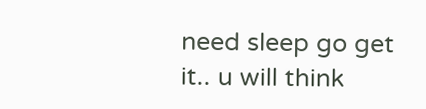need sleep go get it.. u will think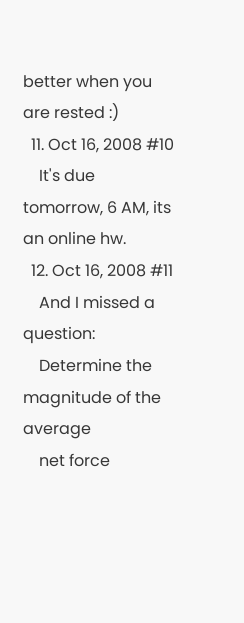better when you are rested :)
  11. Oct 16, 2008 #10
    It's due tomorrow, 6 AM, its an online hw.
  12. Oct 16, 2008 #11
    And I missed a question:
    Determine the magnitude of the average
    net force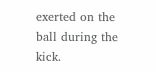exerted on the ball during the kick.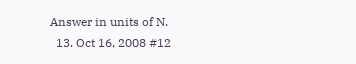Answer in units of N.
  13. Oct 16, 2008 #12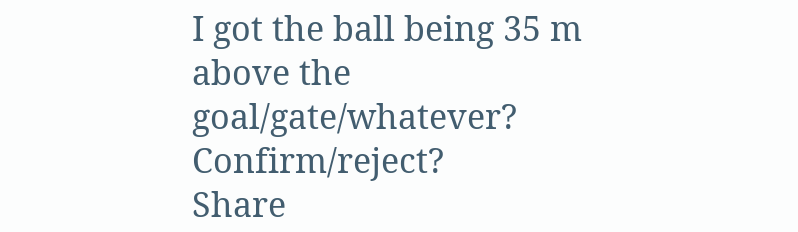I got the ball being 35 m above the goal/gate/whatever? Confirm/reject?
Share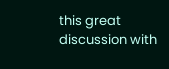this great discussion with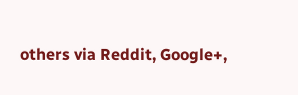others via Reddit, Google+,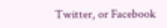Twitter, or Facebook